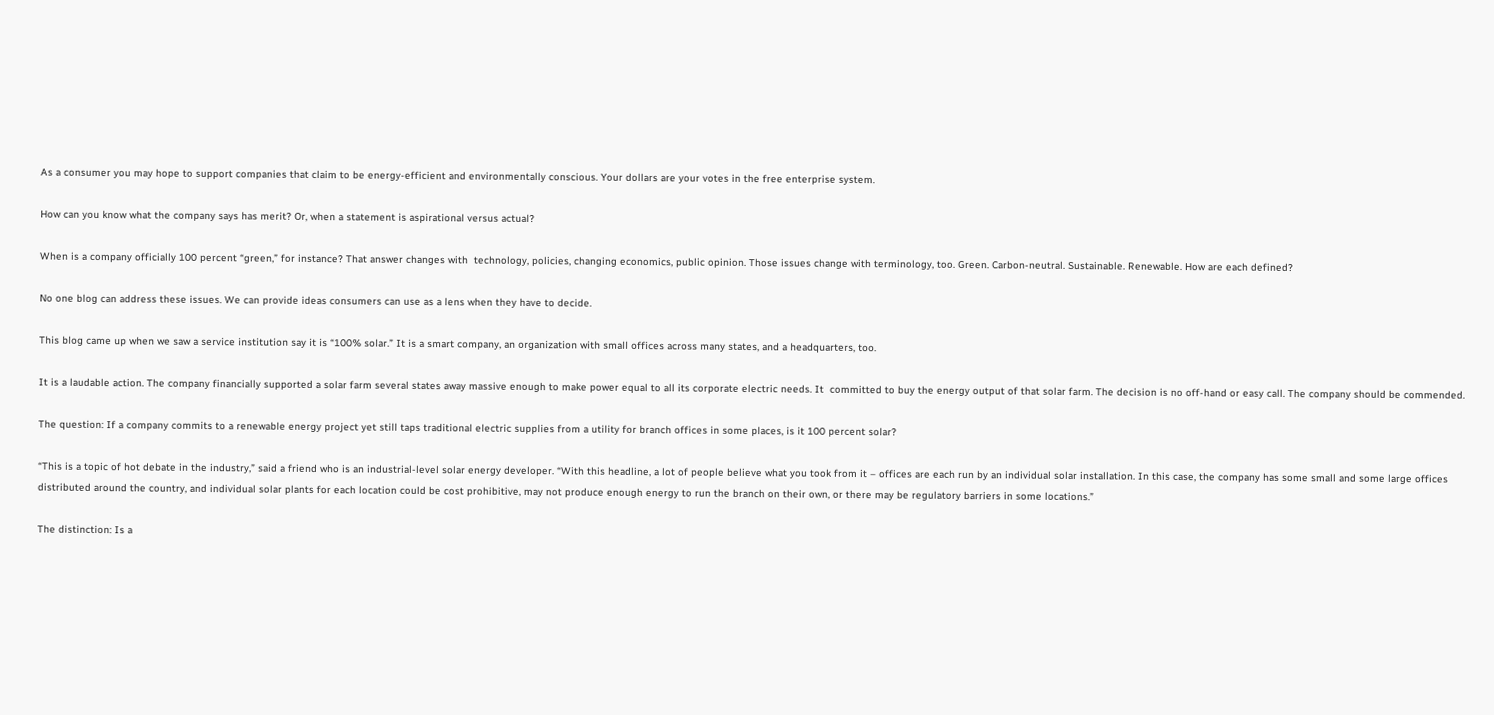As a consumer you may hope to support companies that claim to be energy-efficient and environmentally conscious. Your dollars are your votes in the free enterprise system.

How can you know what the company says has merit? Or, when a statement is aspirational versus actual?

When is a company officially 100 percent “green,” for instance? That answer changes with  technology, policies, changing economics, public opinion. Those issues change with terminology, too. Green. Carbon-neutral. Sustainable. Renewable. How are each defined?

No one blog can address these issues. We can provide ideas consumers can use as a lens when they have to decide.

This blog came up when we saw a service institution say it is “100% solar.” It is a smart company, an organization with small offices across many states, and a headquarters, too.

It is a laudable action. The company financially supported a solar farm several states away massive enough to make power equal to all its corporate electric needs. It  committed to buy the energy output of that solar farm. The decision is no off-hand or easy call. The company should be commended.

The question: If a company commits to a renewable energy project yet still taps traditional electric supplies from a utility for branch offices in some places, is it 100 percent solar?

“This is a topic of hot debate in the industry,” said a friend who is an industrial-level solar energy developer. “With this headline, a lot of people believe what you took from it – offices are each run by an individual solar installation. In this case, the company has some small and some large offices distributed around the country, and individual solar plants for each location could be cost prohibitive, may not produce enough energy to run the branch on their own, or there may be regulatory barriers in some locations.”

The distinction: Is a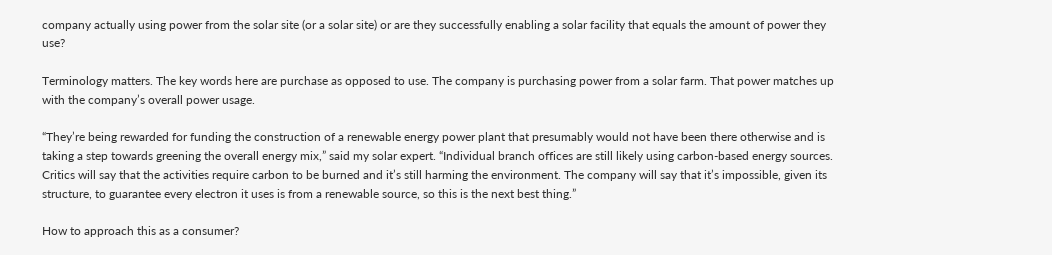company actually using power from the solar site (or a solar site) or are they successfully enabling a solar facility that equals the amount of power they use?

Terminology matters. The key words here are purchase as opposed to use. The company is purchasing power from a solar farm. That power matches up with the company’s overall power usage.

“They’re being rewarded for funding the construction of a renewable energy power plant that presumably would not have been there otherwise and is taking a step towards greening the overall energy mix,” said my solar expert. “Individual branch offices are still likely using carbon-based energy sources. Critics will say that the activities require carbon to be burned and it’s still harming the environment. The company will say that it’s impossible, given its structure, to guarantee every electron it uses is from a renewable source, so this is the next best thing.”

How to approach this as a consumer?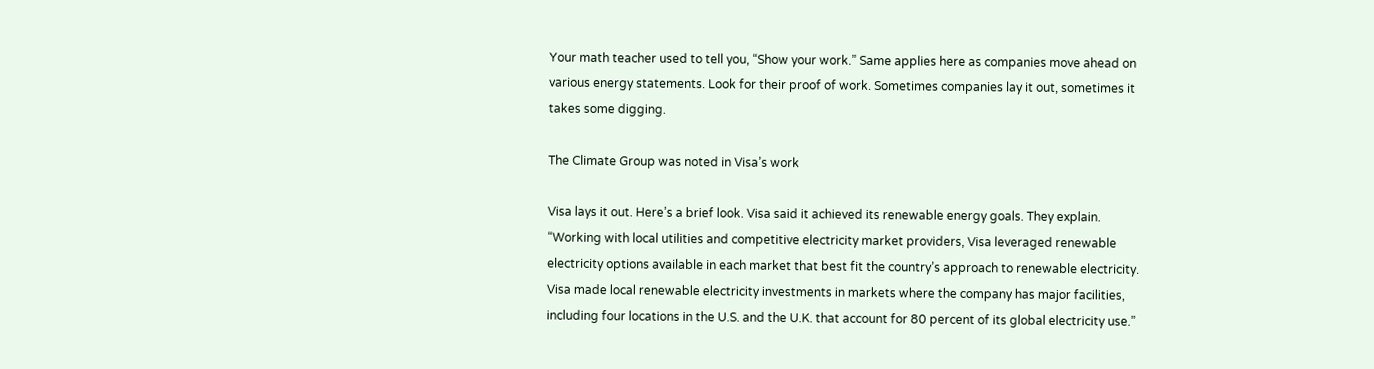Your math teacher used to tell you, “Show your work.” Same applies here as companies move ahead on various energy statements. Look for their proof of work. Sometimes companies lay it out, sometimes it takes some digging.

The Climate Group was noted in Visa’s work

Visa lays it out. Here’s a brief look. Visa said it achieved its renewable energy goals. They explain. “Working with local utilities and competitive electricity market providers, Visa leveraged renewable electricity options available in each market that best fit the country’s approach to renewable electricity. Visa made local renewable electricity investments in markets where the company has major facilities, including four locations in the U.S. and the U.K. that account for 80 percent of its global electricity use.”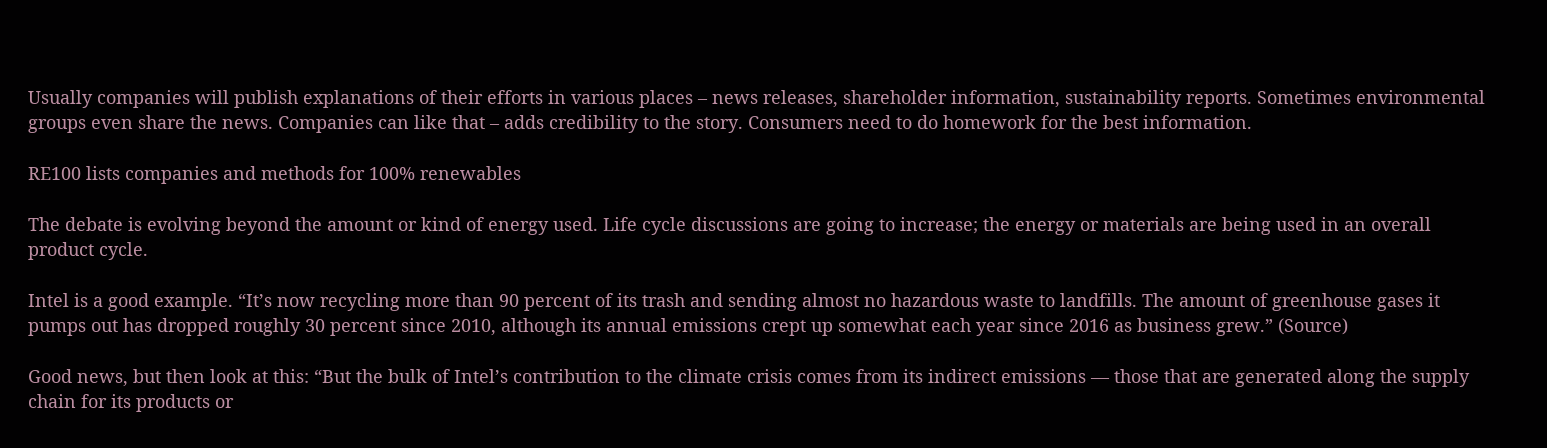Usually companies will publish explanations of their efforts in various places – news releases, shareholder information, sustainability reports. Sometimes environmental groups even share the news. Companies can like that – adds credibility to the story. Consumers need to do homework for the best information.

RE100 lists companies and methods for 100% renewables

The debate is evolving beyond the amount or kind of energy used. Life cycle discussions are going to increase; the energy or materials are being used in an overall product cycle.

Intel is a good example. “It’s now recycling more than 90 percent of its trash and sending almost no hazardous waste to landfills. The amount of greenhouse gases it pumps out has dropped roughly 30 percent since 2010, although its annual emissions crept up somewhat each year since 2016 as business grew.” (Source)

Good news, but then look at this: “But the bulk of Intel’s contribution to the climate crisis comes from its indirect emissions — those that are generated along the supply chain for its products or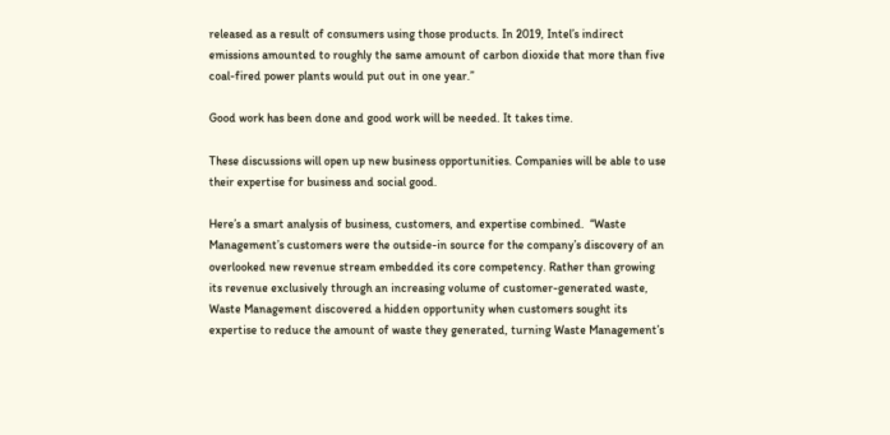released as a result of consumers using those products. In 2019, Intel’s indirect emissions amounted to roughly the same amount of carbon dioxide that more than five coal-fired power plants would put out in one year.”

Good work has been done and good work will be needed. It takes time.

These discussions will open up new business opportunities. Companies will be able to use their expertise for business and social good.

Here’s a smart analysis of business, customers, and expertise combined.  “Waste Management’s customers were the outside-in source for the company’s discovery of an overlooked new revenue stream embedded its core competency. Rather than growing its revenue exclusively through an increasing volume of customer-generated waste, Waste Management discovered a hidden opportunity when customers sought its expertise to reduce the amount of waste they generated, turning Waste Management’s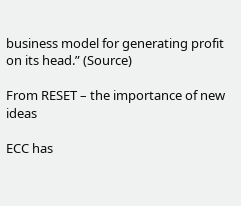business model for generating profit on its head.” (Source)

From RESET – the importance of new ideas

ECC has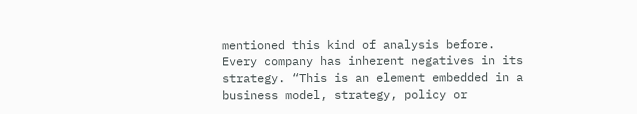mentioned this kind of analysis before. Every company has inherent negatives in its strategy. “This is an element embedded in a business model, strategy, policy or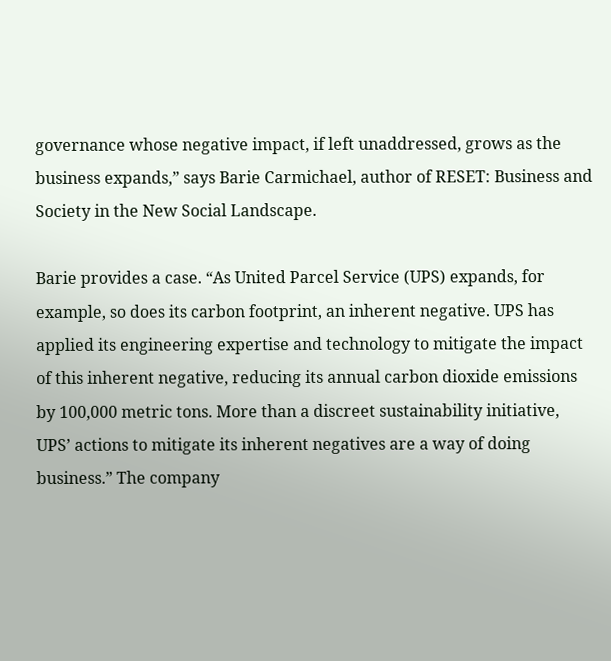governance whose negative impact, if left unaddressed, grows as the business expands,” says Barie Carmichael, author of RESET: Business and Society in the New Social Landscape.

Barie provides a case. “As United Parcel Service (UPS) expands, for example, so does its carbon footprint, an inherent negative. UPS has applied its engineering expertise and technology to mitigate the impact of this inherent negative, reducing its annual carbon dioxide emissions by 100,000 metric tons. More than a discreet sustainability initiative, UPS’ actions to mitigate its inherent negatives are a way of doing business.” The company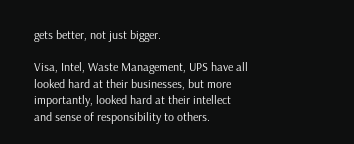gets better, not just bigger.

Visa, Intel, Waste Management, UPS have all looked hard at their businesses, but more importantly, looked hard at their intellect and sense of responsibility to others.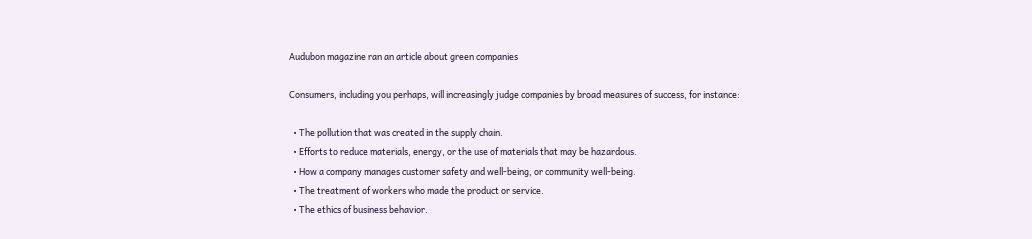Audubon magazine ran an article about green companies

Consumers, including you perhaps, will increasingly judge companies by broad measures of success, for instance:

  • The pollution that was created in the supply chain.
  • Efforts to reduce materials, energy, or the use of materials that may be hazardous.
  • How a company manages customer safety and well-being, or community well-being.
  • The treatment of workers who made the product or service.
  • The ethics of business behavior.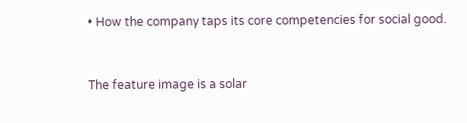• How the company taps its core competencies for social good.


The feature image is a solar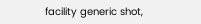facility generic shot,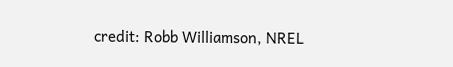credit: Robb Williamson, NREL